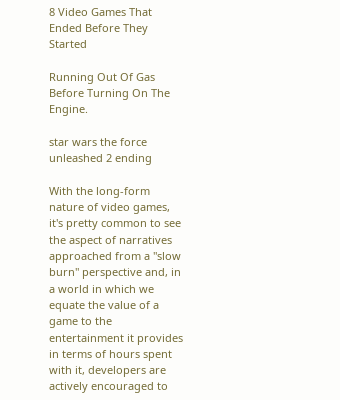8 Video Games That Ended Before They Started

Running Out Of Gas Before Turning On The Engine.

star wars the force unleashed 2 ending

With the long-form nature of video games, it's pretty common to see the aspect of narratives approached from a "slow burn" perspective and, in a world in which we equate the value of a game to the entertainment it provides in terms of hours spent with it, developers are actively encouraged to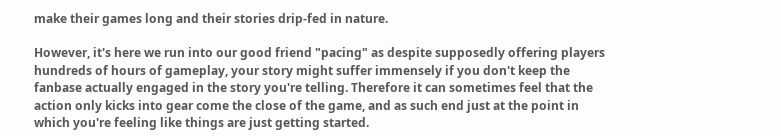make their games long and their stories drip-fed in nature.

However, it's here we run into our good friend "pacing" as despite supposedly offering players hundreds of hours of gameplay, your story might suffer immensely if you don't keep the fanbase actually engaged in the story you're telling. Therefore it can sometimes feel that the action only kicks into gear come the close of the game, and as such end just at the point in which you're feeling like things are just getting started.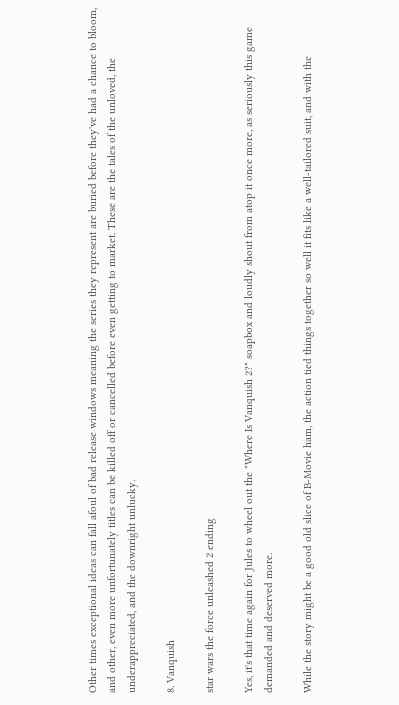Other times exceptional ideas can fall afoul of bad release windows meaning the series they represent are buried before they've had a chance to bloom, and other, even more unfortunately titles can be killed off or cancelled before even getting to market. These are the tales of the unloved, the underappreciated, and the downright unlucky.

8. Vanquish

star wars the force unleashed 2 ending

Yes, it's that time again for Jules to wheel out the "Where Is Vanquish 2?" soapbox and loudly shout from atop it once more, as seriously this game demanded and deserved more.

While the story might be a good old slice of B-Movie ham, the action tied things together so well it fits like a well-tailored suit, and with the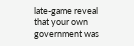late-game reveal that your own government was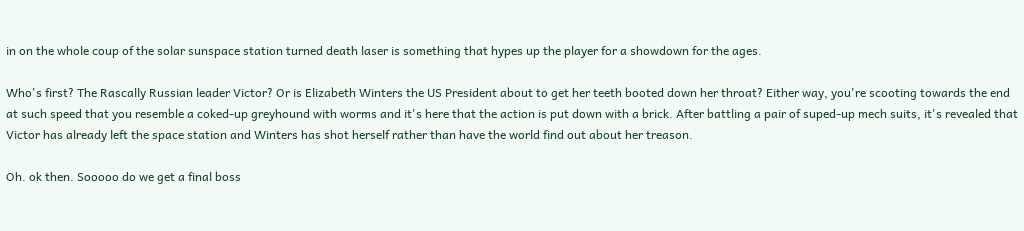in on the whole coup of the solar sunspace station turned death laser is something that hypes up the player for a showdown for the ages.

Who's first? The Rascally Russian leader Victor? Or is Elizabeth Winters the US President about to get her teeth booted down her throat? Either way, you're scooting towards the end at such speed that you resemble a coked-up greyhound with worms and it's here that the action is put down with a brick. After battling a pair of suped-up mech suits, it's revealed that Victor has already left the space station and Winters has shot herself rather than have the world find out about her treason.

Oh. ok then. Sooooo do we get a final boss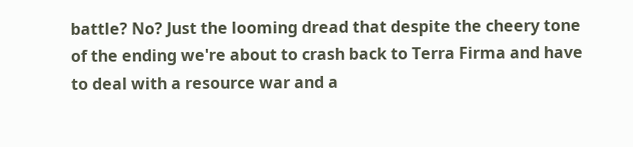battle? No? Just the looming dread that despite the cheery tone of the ending we're about to crash back to Terra Firma and have to deal with a resource war and a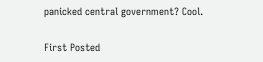panicked central government? Cool.

First Posted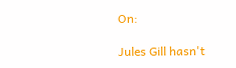On:

Jules Gill hasn't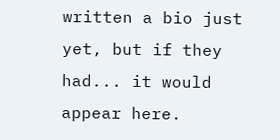written a bio just yet, but if they had... it would appear here.